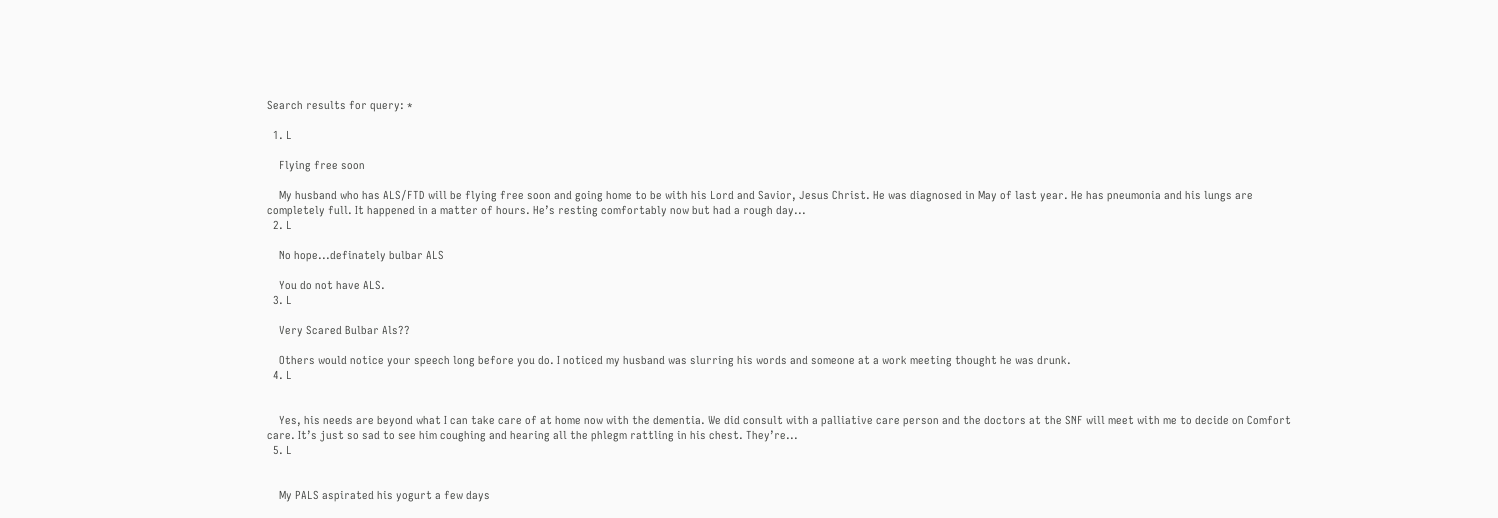Search results for query: *

  1. L

    Flying free soon

    My husband who has ALS/FTD will be flying free soon and going home to be with his Lord and Savior, Jesus Christ. He was diagnosed in May of last year. He has pneumonia and his lungs are completely full. It happened in a matter of hours. He’s resting comfortably now but had a rough day...
  2. L

    No hope...definately bulbar ALS

    You do not have ALS.
  3. L

    Very Scared Bulbar Als??

    Others would notice your speech long before you do. I noticed my husband was slurring his words and someone at a work meeting thought he was drunk.
  4. L


    Yes, his needs are beyond what I can take care of at home now with the dementia. We did consult with a palliative care person and the doctors at the SNF will meet with me to decide on Comfort care. It’s just so sad to see him coughing and hearing all the phlegm rattling in his chest. They’re...
  5. L


    My PALS aspirated his yogurt a few days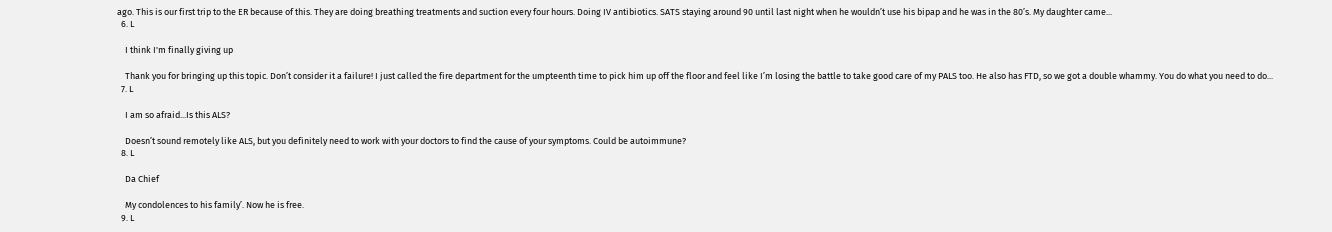ago. This is our first trip to the ER because of this. They are doing breathing treatments and suction every four hours. Doing IV antibiotics. SATS staying around 90 until last night when he wouldn’t use his bipap and he was in the 80’s. My daughter came...
  6. L

    I think I'm finally giving up

    Thank you for bringing up this topic. Don’t consider it a failure! I just called the fire department for the umpteenth time to pick him up off the floor and feel like I’m losing the battle to take good care of my PALS too. He also has FTD, so we got a double whammy. You do what you need to do...
  7. L

    I am so afraid...Is this ALS?

    Doesn’t sound remotely like ALS, but you definitely need to work with your doctors to find the cause of your symptoms. Could be autoimmune?
  8. L

    Da Chief

    My condolences to his family’. Now he is free.
  9. L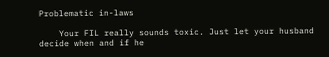Problematic in-laws

    Your FIL really sounds toxic. Just let your husband decide when and if he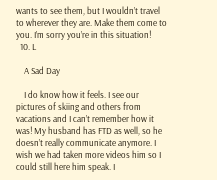wants to see them, but I wouldn’t travel to wherever they are. Make them come to you. I’m sorry you’re in this situation!
  10. L

    A Sad Day

    I do know how it feels. I see our pictures of skiing and others from vacations and I can’t remember how it was! My husband has FTD as well, so he doesn’t really communicate anymore. I wish we had taken more videos him so I could still here him speak. I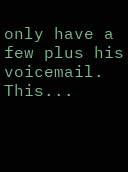only have a few plus his voicemail. This...